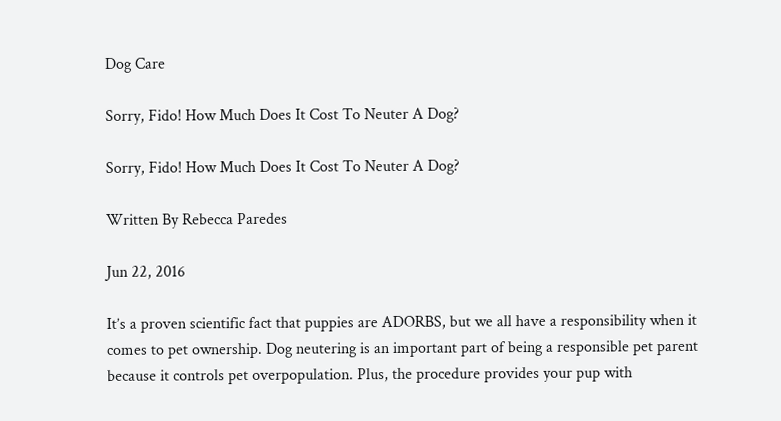Dog Care

Sorry, Fido! How Much Does It Cost To Neuter A Dog?

Sorry, Fido! How Much Does It Cost To Neuter A Dog?

Written By Rebecca Paredes

Jun 22, 2016

It’s a proven scientific fact that puppies are ADORBS, but we all have a responsibility when it comes to pet ownership. Dog neutering is an important part of being a responsible pet parent because it controls pet overpopulation. Plus, the procedure provides your pup with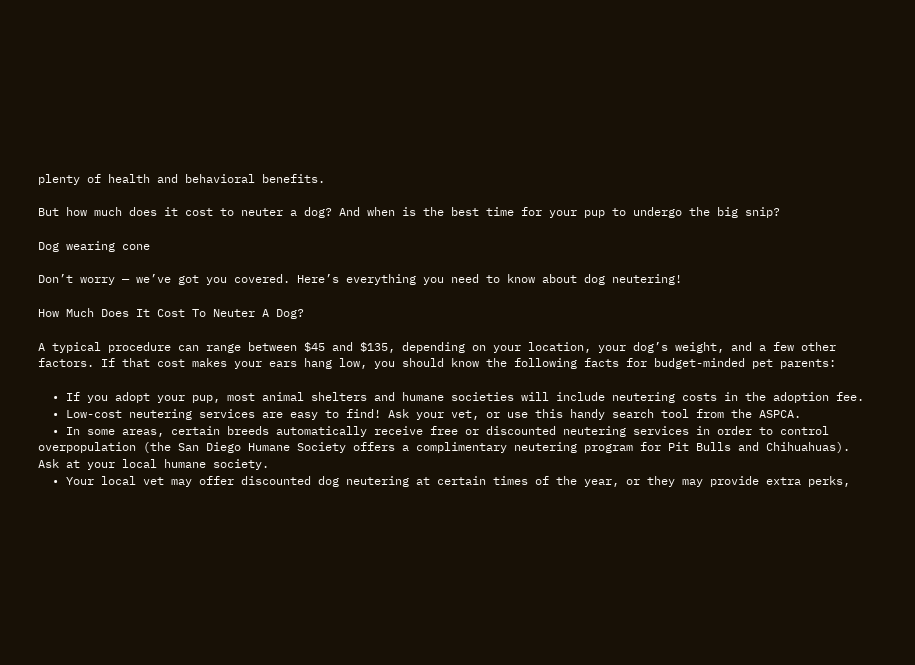plenty of health and behavioral benefits.

But how much does it cost to neuter a dog? And when is the best time for your pup to undergo the big snip?

Dog wearing cone

Don’t worry — we’ve got you covered. Here’s everything you need to know about dog neutering!

How Much Does It Cost To Neuter A Dog?

A typical procedure can range between $45 and $135, depending on your location, your dog’s weight, and a few other factors. If that cost makes your ears hang low, you should know the following facts for budget-minded pet parents:

  • If you adopt your pup, most animal shelters and humane societies will include neutering costs in the adoption fee.
  • Low-cost neutering services are easy to find! Ask your vet, or use this handy search tool from the ASPCA.
  • In some areas, certain breeds automatically receive free or discounted neutering services in order to control overpopulation (the San Diego Humane Society offers a complimentary neutering program for Pit Bulls and Chihuahuas). Ask at your local humane society.
  • Your local vet may offer discounted dog neutering at certain times of the year, or they may provide extra perks,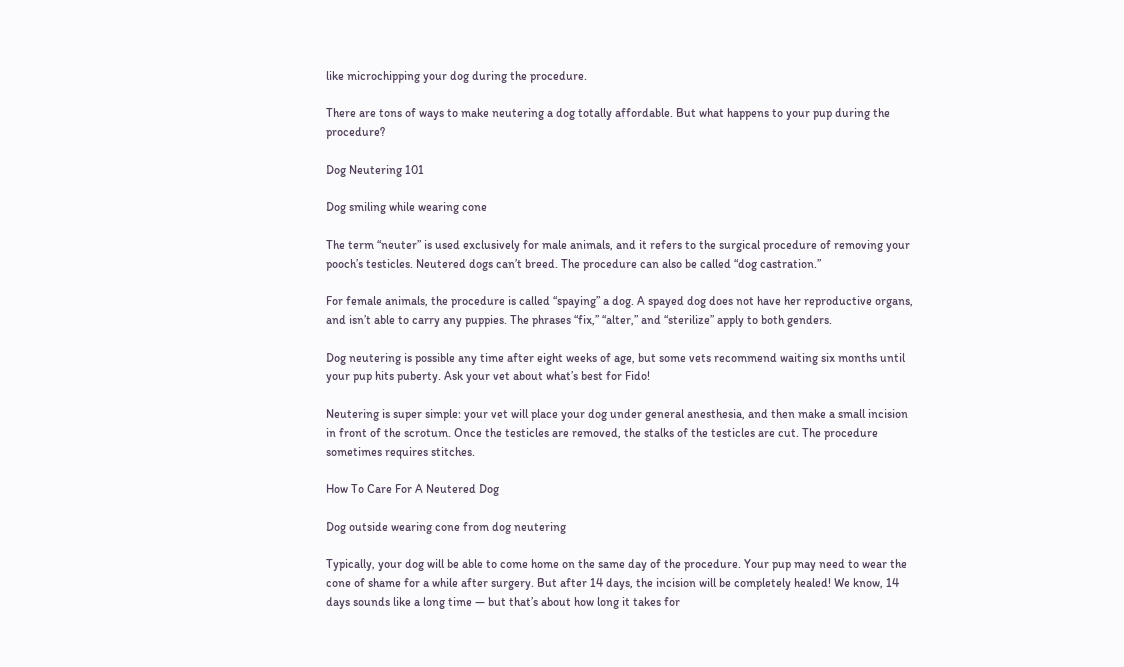like microchipping your dog during the procedure.

There are tons of ways to make neutering a dog totally affordable. But what happens to your pup during the procedure?

Dog Neutering 101

Dog smiling while wearing cone

The term “neuter” is used exclusively for male animals, and it refers to the surgical procedure of removing your pooch’s testicles. Neutered dogs can’t breed. The procedure can also be called “dog castration.”

For female animals, the procedure is called “spaying” a dog. A spayed dog does not have her reproductive organs, and isn’t able to carry any puppies. The phrases “fix,” “alter,” and “sterilize” apply to both genders.

Dog neutering is possible any time after eight weeks of age, but some vets recommend waiting six months until your pup hits puberty. Ask your vet about what’s best for Fido!

Neutering is super simple: your vet will place your dog under general anesthesia, and then make a small incision in front of the scrotum. Once the testicles are removed, the stalks of the testicles are cut. The procedure sometimes requires stitches.

How To Care For A Neutered Dog

Dog outside wearing cone from dog neutering

Typically, your dog will be able to come home on the same day of the procedure. Your pup may need to wear the cone of shame for a while after surgery. But after 14 days, the incision will be completely healed! We know, 14 days sounds like a long time — but that’s about how long it takes for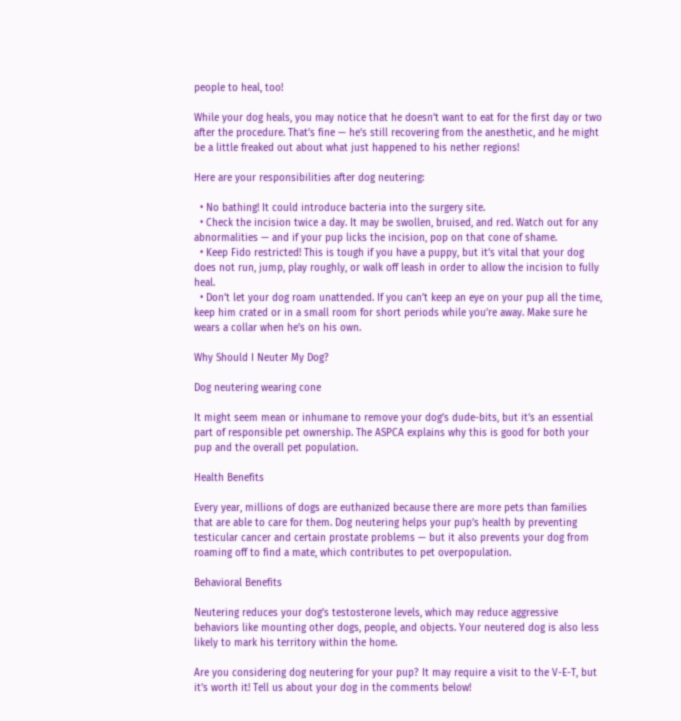people to heal, too!

While your dog heals, you may notice that he doesn’t want to eat for the first day or two after the procedure. That’s fine — he’s still recovering from the anesthetic, and he might be a little freaked out about what just happened to his nether regions!

Here are your responsibilities after dog neutering:

  • No bathing! It could introduce bacteria into the surgery site.
  • Check the incision twice a day. It may be swollen, bruised, and red. Watch out for any abnormalities — and if your pup licks the incision, pop on that cone of shame.
  • Keep Fido restricted! This is tough if you have a puppy, but it’s vital that your dog does not run, jump, play roughly, or walk off leash in order to allow the incision to fully heal.
  • Don’t let your dog roam unattended. If you can’t keep an eye on your pup all the time, keep him crated or in a small room for short periods while you’re away. Make sure he wears a collar when he’s on his own.

Why Should I Neuter My Dog?

Dog neutering wearing cone

It might seem mean or inhumane to remove your dog’s dude-bits, but it’s an essential part of responsible pet ownership. The ASPCA explains why this is good for both your pup and the overall pet population.

Health Benefits

Every year, millions of dogs are euthanized because there are more pets than families that are able to care for them. Dog neutering helps your pup’s health by preventing testicular cancer and certain prostate problems — but it also prevents your dog from roaming off to find a mate, which contributes to pet overpopulation.

Behavioral Benefits

Neutering reduces your dog’s testosterone levels, which may reduce aggressive behaviors like mounting other dogs, people, and objects. Your neutered dog is also less likely to mark his territory within the home.

Are you considering dog neutering for your pup? It may require a visit to the V-E-T, but it’s worth it! Tell us about your dog in the comments below!